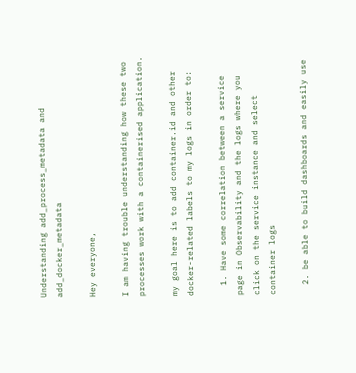Understanding add_process_metadata and add_docker_metadata

Hey everyone,

I am having trouble understanding how these two processes work with a containerised application.

my goal here is to add container.id and other docker-related labels to my logs in order to:

  1. Have some correlation between a service page in Observability and the logs where you click on the service instance and select container logs

  2. be able to build dashboards and easily use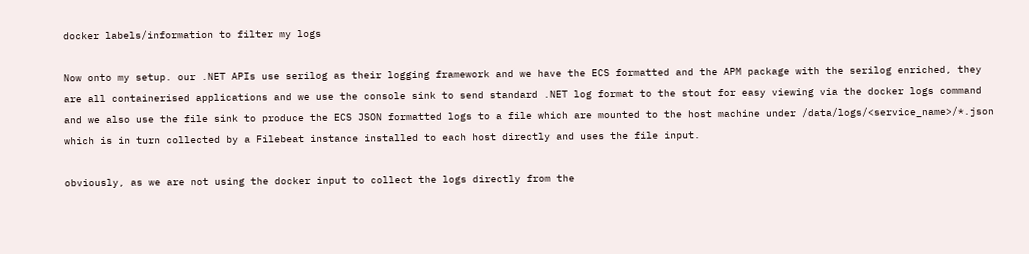docker labels/information to filter my logs

Now onto my setup. our .NET APIs use serilog as their logging framework and we have the ECS formatted and the APM package with the serilog enriched, they are all containerised applications and we use the console sink to send standard .NET log format to the stout for easy viewing via the docker logs command and we also use the file sink to produce the ECS JSON formatted logs to a file which are mounted to the host machine under /data/logs/<service_name>/*.json which is in turn collected by a Filebeat instance installed to each host directly and uses the file input.

obviously, as we are not using the docker input to collect the logs directly from the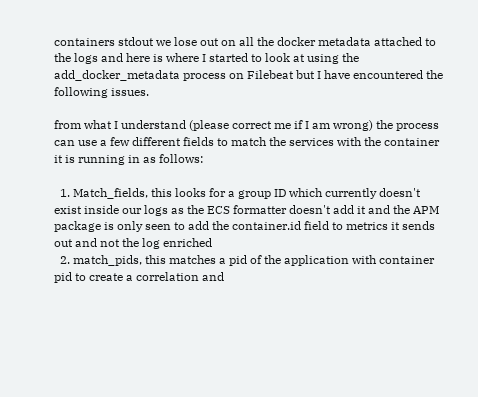containers stdout we lose out on all the docker metadata attached to the logs and here is where I started to look at using the add_docker_metadata process on Filebeat but I have encountered the following issues.

from what I understand (please correct me if I am wrong) the process can use a few different fields to match the services with the container it is running in as follows:

  1. Match_fields, this looks for a group ID which currently doesn't exist inside our logs as the ECS formatter doesn't add it and the APM package is only seen to add the container.id field to metrics it sends out and not the log enriched
  2. match_pids, this matches a pid of the application with container pid to create a correlation and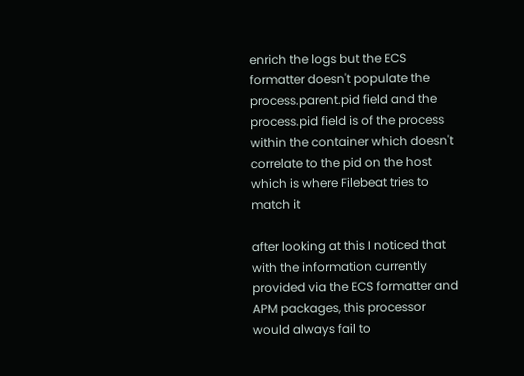enrich the logs but the ECS formatter doesn't populate the process.parent.pid field and the process.pid field is of the process within the container which doesn't correlate to the pid on the host which is where Filebeat tries to match it

after looking at this I noticed that with the information currently provided via the ECS formatter and APM packages, this processor would always fail to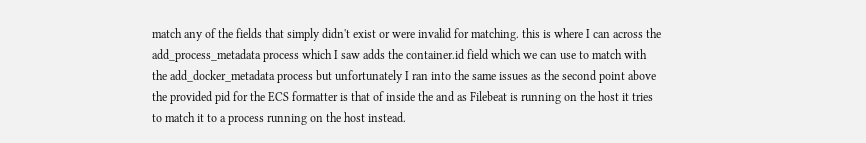match any of the fields that simply didn't exist or were invalid for matching. this is where I can across the add_process_metadata process which I saw adds the container.id field which we can use to match with the add_docker_metadata process but unfortunately I ran into the same issues as the second point above the provided pid for the ECS formatter is that of inside the and as Filebeat is running on the host it tries to match it to a process running on the host instead.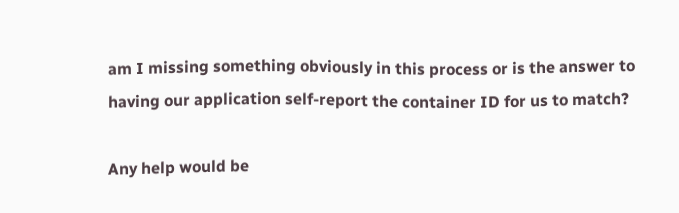am I missing something obviously in this process or is the answer to having our application self-report the container ID for us to match?

Any help would be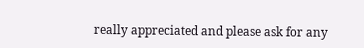really appreciated and please ask for any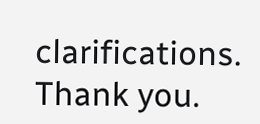clarifications. Thank you.